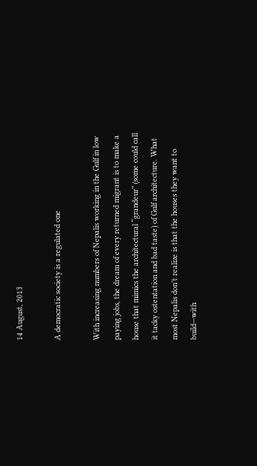14 August, 2013

A democratic society is a regulated one

With increasing numbers of Nepalis working in the Gulf in low paying jobs, the dream of every returned migrant is to make a house that mimics the architectural “grandeur” (some could call it tacky ostentation and bad taste) of Gulf architecture. What most Nepalis don’t realize is that the houses they want to build—with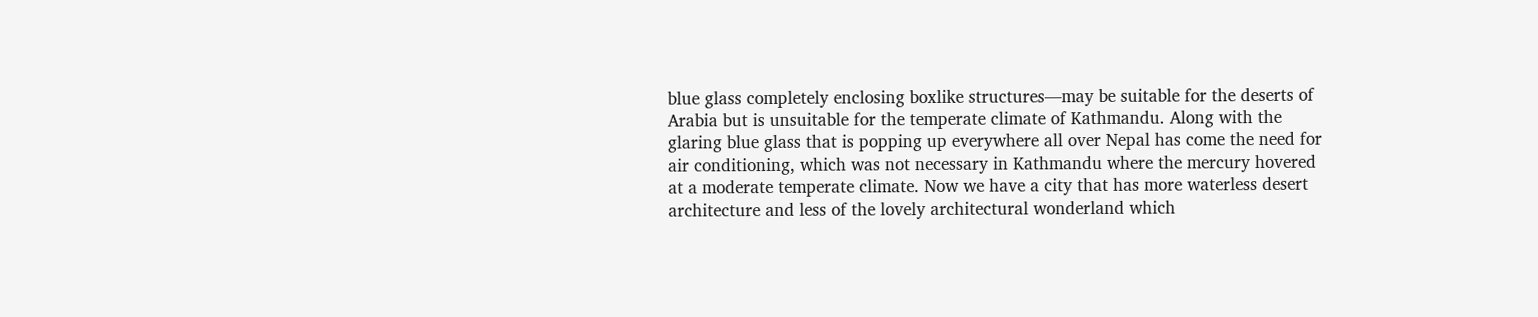blue glass completely enclosing boxlike structures—may be suitable for the deserts of Arabia but is unsuitable for the temperate climate of Kathmandu. Along with the glaring blue glass that is popping up everywhere all over Nepal has come the need for air conditioning, which was not necessary in Kathmandu where the mercury hovered at a moderate temperate climate. Now we have a city that has more waterless desert architecture and less of the lovely architectural wonderland which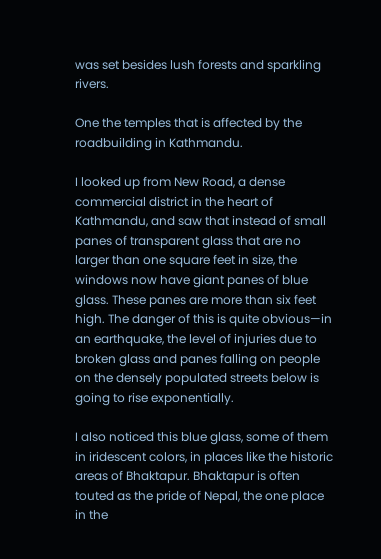was set besides lush forests and sparkling rivers.

One the temples that is affected by the roadbuilding in Kathmandu.

I looked up from New Road, a dense commercial district in the heart of Kathmandu, and saw that instead of small panes of transparent glass that are no larger than one square feet in size, the windows now have giant panes of blue glass. These panes are more than six feet high. The danger of this is quite obvious—in an earthquake, the level of injuries due to broken glass and panes falling on people on the densely populated streets below is going to rise exponentially.

I also noticed this blue glass, some of them in iridescent colors, in places like the historic areas of Bhaktapur. Bhaktapur is often touted as the pride of Nepal, the one place in the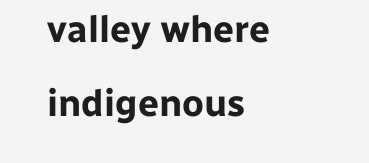valley where indigenous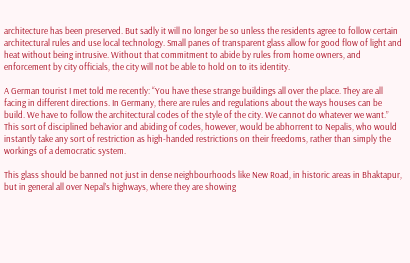architecture has been preserved. But sadly it will no longer be so unless the residents agree to follow certain architectural rules and use local technology. Small panes of transparent glass allow for good flow of light and heat without being intrusive. Without that commitment to abide by rules from home owners, and enforcement by city officials, the city will not be able to hold on to its identity.

A German tourist I met told me recently: “You have these strange buildings all over the place. They are all facing in different directions. In Germany, there are rules and regulations about the ways houses can be build. We have to follow the architectural codes of the style of the city. We cannot do whatever we want.” This sort of disciplined behavior and abiding of codes, however, would be abhorrent to Nepalis, who would instantly take any sort of restriction as high-handed restrictions on their freedoms, rather than simply the workings of a democratic system.

This glass should be banned not just in dense neighbourhoods like New Road, in historic areas in Bhaktapur, but in general all over Nepal’s highways, where they are showing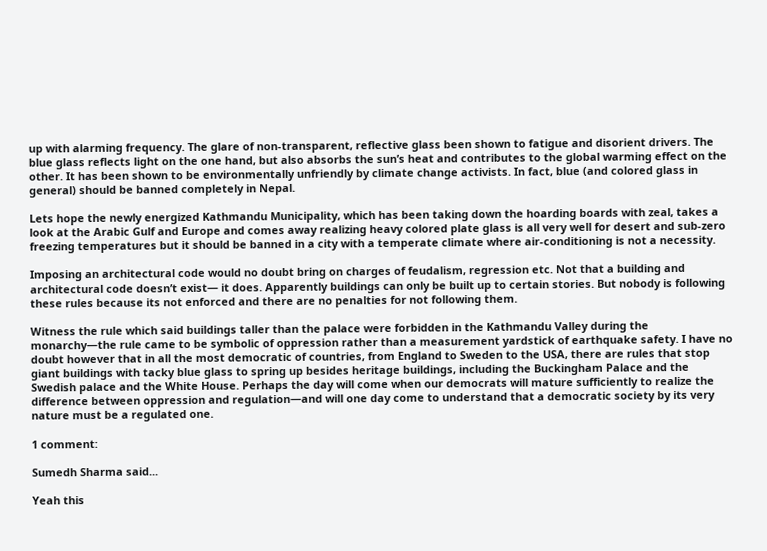up with alarming frequency. The glare of non-transparent, reflective glass been shown to fatigue and disorient drivers. The blue glass reflects light on the one hand, but also absorbs the sun’s heat and contributes to the global warming effect on the other. It has been shown to be environmentally unfriendly by climate change activists. In fact, blue (and colored glass in general) should be banned completely in Nepal.

Lets hope the newly energized Kathmandu Municipality, which has been taking down the hoarding boards with zeal, takes a look at the Arabic Gulf and Europe and comes away realizing heavy colored plate glass is all very well for desert and sub-zero freezing temperatures but it should be banned in a city with a temperate climate where air-conditioning is not a necessity.

Imposing an architectural code would no doubt bring on charges of feudalism, regression etc. Not that a building and architectural code doesn’t exist— it does. Apparently buildings can only be built up to certain stories. But nobody is following these rules because its not enforced and there are no penalties for not following them.

Witness the rule which said buildings taller than the palace were forbidden in the Kathmandu Valley during the monarchy—the rule came to be symbolic of oppression rather than a measurement yardstick of earthquake safety. I have no doubt however that in all the most democratic of countries, from England to Sweden to the USA, there are rules that stop giant buildings with tacky blue glass to spring up besides heritage buildings, including the Buckingham Palace and the Swedish palace and the White House. Perhaps the day will come when our democrats will mature sufficiently to realize the difference between oppression and regulation—and will one day come to understand that a democratic society by its very nature must be a regulated one.

1 comment:

Sumedh Sharma said...

Yeah this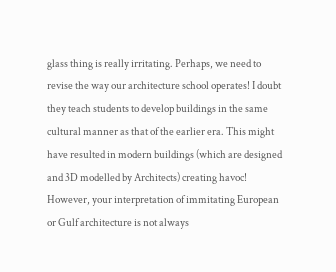glass thing is really irritating. Perhaps, we need to revise the way our architecture school operates! I doubt they teach students to develop buildings in the same cultural manner as that of the earlier era. This might have resulted in modern buildings (which are designed and 3D modelled by Architects) creating havoc! However, your interpretation of immitating European or Gulf architecture is not always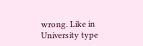wrong. Like in University type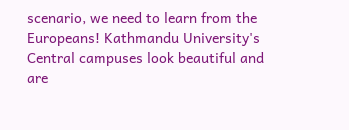scenario, we need to learn from the Europeans! Kathmandu University's Central campuses look beautiful and are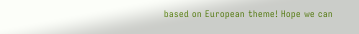based on European theme! Hope we can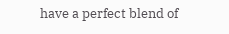have a perfect blend of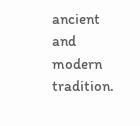ancient and modern tradition.